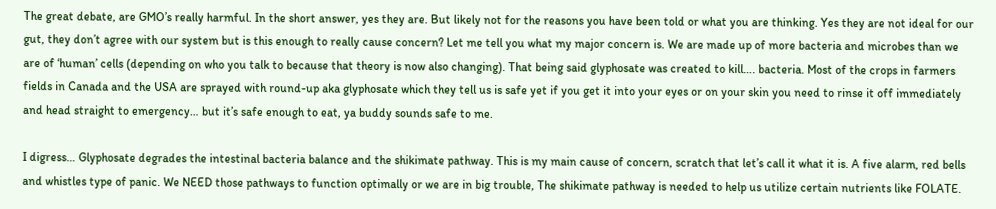The great debate, are GMO’s really harmful. In the short answer, yes they are. But likely not for the reasons you have been told or what you are thinking. Yes they are not ideal for our gut, they don’t agree with our system but is this enough to really cause concern? Let me tell you what my major concern is. We are made up of more bacteria and microbes than we are of ‘human’ cells (depending on who you talk to because that theory is now also changing). That being said glyphosate was created to kill…. bacteria. Most of the crops in farmers fields in Canada and the USA are sprayed with round-up aka glyphosate which they tell us is safe yet if you get it into your eyes or on your skin you need to rinse it off immediately and head straight to emergency… but it’s safe enough to eat, ya buddy sounds safe to me.

I digress… Glyphosate degrades the intestinal bacteria balance and the shikimate pathway. This is my main cause of concern, scratch that let’s call it what it is. A five alarm, red bells and whistles type of panic. We NEED those pathways to function optimally or we are in big trouble, The shikimate pathway is needed to help us utilize certain nutrients like FOLATE.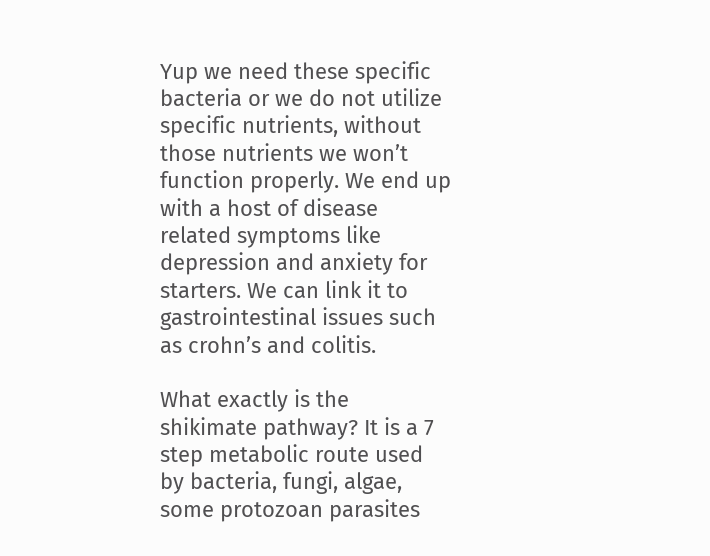Yup we need these specific bacteria or we do not utilize specific nutrients, without those nutrients we won’t function properly. We end up with a host of disease related symptoms like depression and anxiety for starters. We can link it to gastrointestinal issues such as crohn’s and colitis.

What exactly is the shikimate pathway? It is a 7 step metabolic route used by bacteria, fungi, algae, some protozoan parasites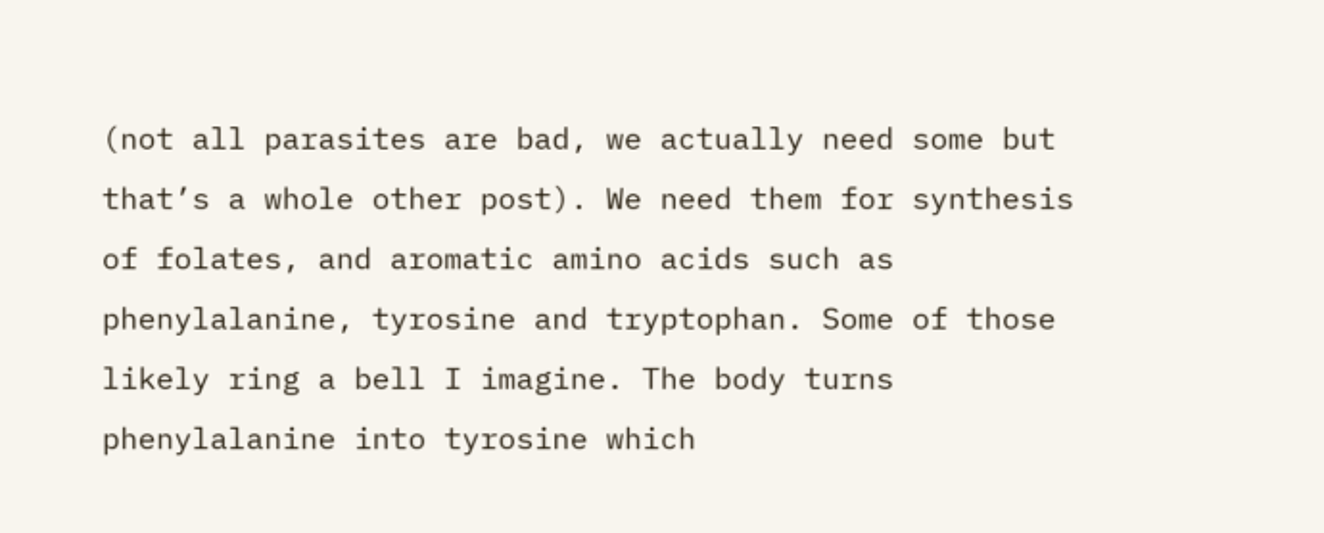(not all parasites are bad, we actually need some but that’s a whole other post). We need them for synthesis of folates, and aromatic amino acids such as phenylalanine, tyrosine and tryptophan. Some of those likely ring a bell I imagine. The body turns phenylalanine into tyrosine which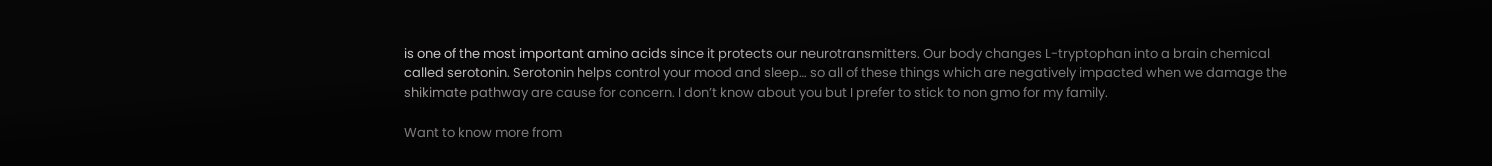is one of the most important amino acids since it protects our neurotransmitters. Our body changes L-tryptophan into a brain chemical called serotonin. Serotonin helps control your mood and sleep… so all of these things which are negatively impacted when we damage the shikimate pathway are cause for concern. I don’t know about you but I prefer to stick to non gmo for my family.

Want to know more from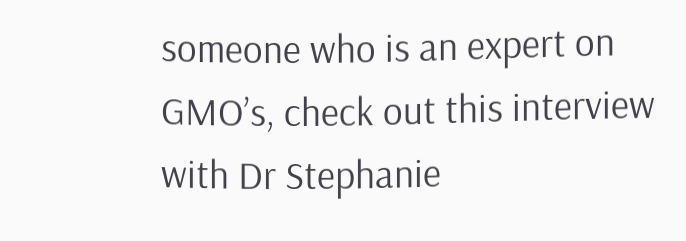someone who is an expert on GMO’s, check out this interview with Dr Stephanie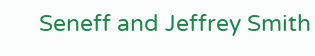Seneff and Jeffrey Smith